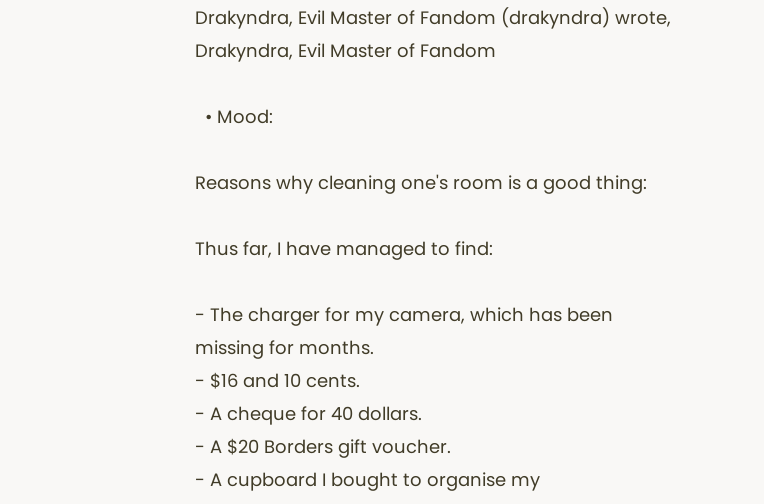Drakyndra, Evil Master of Fandom (drakyndra) wrote,
Drakyndra, Evil Master of Fandom

  • Mood:

Reasons why cleaning one's room is a good thing:

Thus far, I have managed to find:

- The charger for my camera, which has been missing for months.
- $16 and 10 cents.
- A cheque for 40 dollars.
- A $20 Borders gift voucher.
- A cupboard I bought to organise my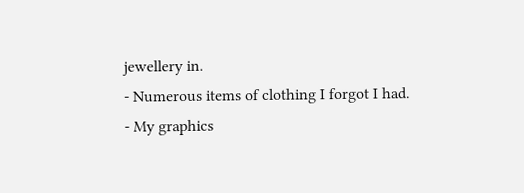jewellery in.
- Numerous items of clothing I forgot I had.
- My graphics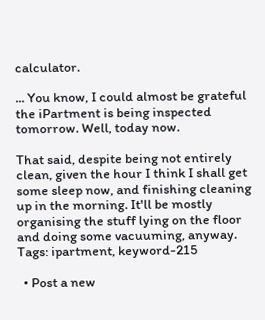calculator.

... You know, I could almost be grateful the iPartment is being inspected tomorrow. Well, today now.

That said, despite being not entirely clean, given the hour I think I shall get some sleep now, and finishing cleaning up in the morning. It'll be mostly organising the stuff lying on the floor and doing some vacuuming, anyway.
Tags: ipartment, keyword-215

  • Post a new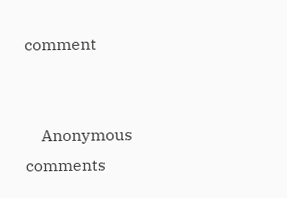comment


    Anonymous comments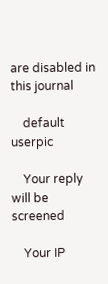are disabled in this journal

    default userpic

    Your reply will be screened

    Your IP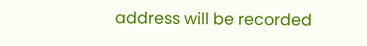address will be recorded